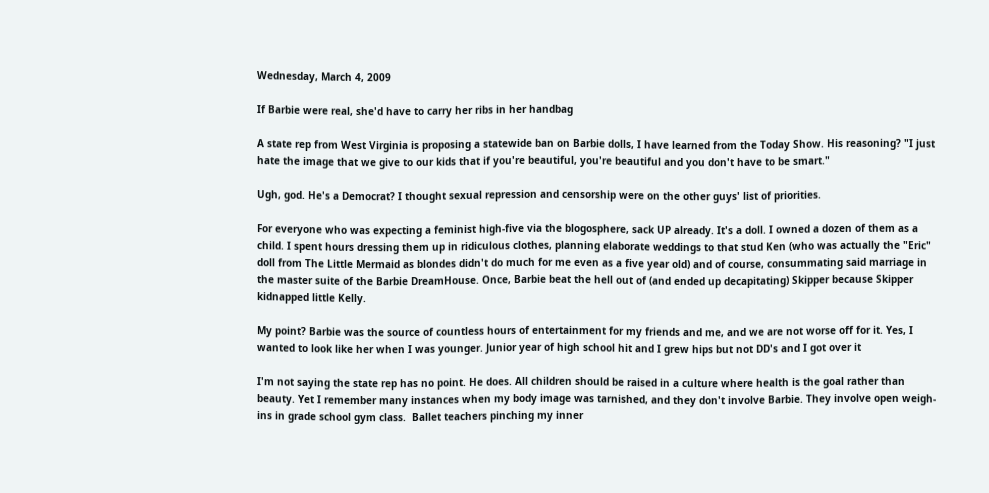Wednesday, March 4, 2009

If Barbie were real, she'd have to carry her ribs in her handbag

A state rep from West Virginia is proposing a statewide ban on Barbie dolls, I have learned from the Today Show. His reasoning? "I just hate the image that we give to our kids that if you're beautiful, you're beautiful and you don't have to be smart."

Ugh, god. He's a Democrat? I thought sexual repression and censorship were on the other guys' list of priorities.

For everyone who was expecting a feminist high-five via the blogosphere, sack UP already. It's a doll. I owned a dozen of them as a child. I spent hours dressing them up in ridiculous clothes, planning elaborate weddings to that stud Ken (who was actually the "Eric" doll from The Little Mermaid as blondes didn't do much for me even as a five year old) and of course, consummating said marriage in the master suite of the Barbie DreamHouse. Once, Barbie beat the hell out of (and ended up decapitating) Skipper because Skipper kidnapped little Kelly.

My point? Barbie was the source of countless hours of entertainment for my friends and me, and we are not worse off for it. Yes, I wanted to look like her when I was younger. Junior year of high school hit and I grew hips but not DD's and I got over it

I'm not saying the state rep has no point. He does. All children should be raised in a culture where health is the goal rather than beauty. Yet I remember many instances when my body image was tarnished, and they don't involve Barbie. They involve open weigh-ins in grade school gym class.  Ballet teachers pinching my inner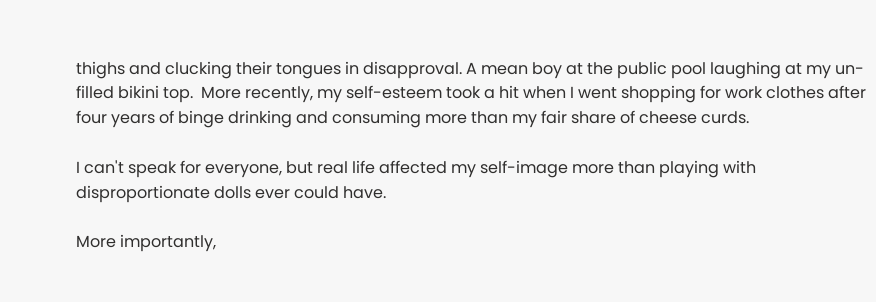thighs and clucking their tongues in disapproval. A mean boy at the public pool laughing at my un-filled bikini top.  More recently, my self-esteem took a hit when I went shopping for work clothes after four years of binge drinking and consuming more than my fair share of cheese curds.

I can't speak for everyone, but real life affected my self-image more than playing with disproportionate dolls ever could have.

More importantly,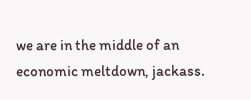we are in the middle of an economic meltdown, jackass.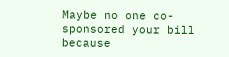Maybe no one co-sponsored your bill because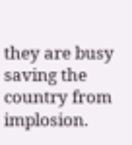they are busy saving the country from implosion.